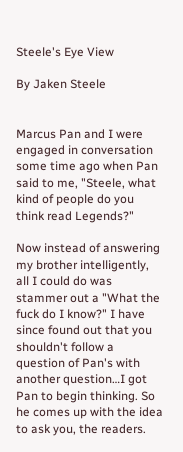Steele's Eye View

By Jaken Steele


Marcus Pan and I were engaged in conversation some time ago when Pan said to me, "Steele, what kind of people do you think read Legends?"

Now instead of answering my brother intelligently, all I could do was stammer out a "What the fuck do I know?" I have since found out that you shouldn't follow a question of Pan's with another question…I got Pan to begin thinking. So he comes up with the idea to ask you, the readers.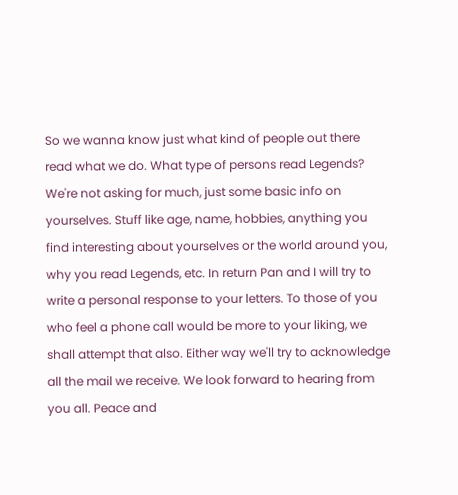So we wanna know just what kind of people out there read what we do. What type of persons read Legends? We're not asking for much, just some basic info on yourselves. Stuff like age, name, hobbies, anything you find interesting about yourselves or the world around you, why you read Legends, etc. In return Pan and I will try to write a personal response to your letters. To those of you who feel a phone call would be more to your liking, we shall attempt that also. Either way we'll try to acknowledge all the mail we receive. We look forward to hearing from you all. Peace and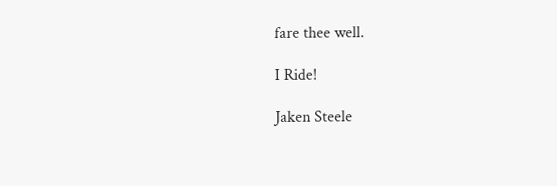fare thee well.

I Ride!

Jaken Steele